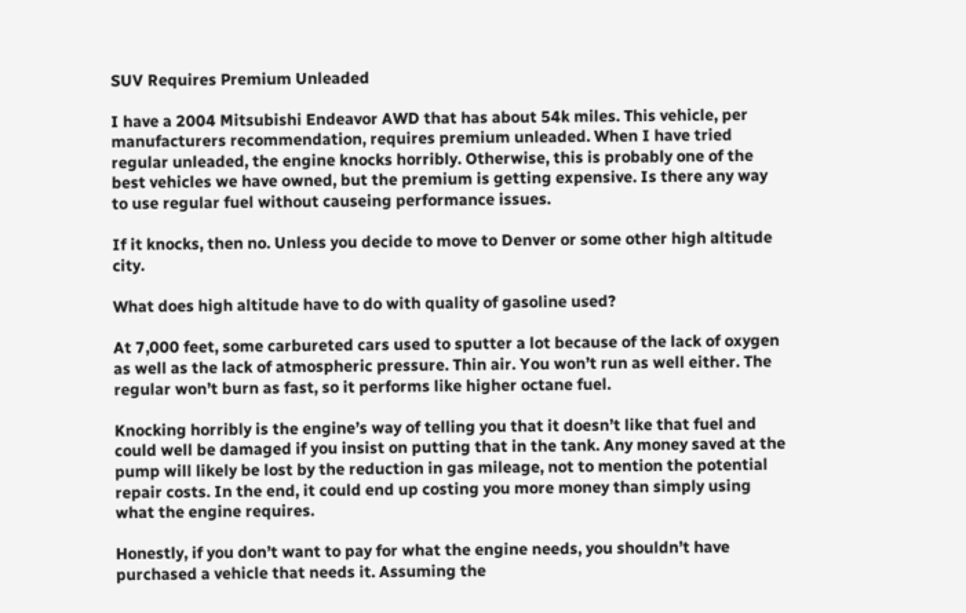SUV Requires Premium Unleaded

I have a 2004 Mitsubishi Endeavor AWD that has about 54k miles. This vehicle, per manufacturers recommendation, requires premium unleaded. When I have tried regular unleaded, the engine knocks horribly. Otherwise, this is probably one of the best vehicles we have owned, but the premium is getting expensive. Is there any way to use regular fuel without causeing performance issues.

If it knocks, then no. Unless you decide to move to Denver or some other high altitude city.

What does high altitude have to do with quality of gasoline used?

At 7,000 feet, some carbureted cars used to sputter a lot because of the lack of oxygen as well as the lack of atmospheric pressure. Thin air. You won’t run as well either. The regular won’t burn as fast, so it performs like higher octane fuel.

Knocking horribly is the engine’s way of telling you that it doesn’t like that fuel and could well be damaged if you insist on putting that in the tank. Any money saved at the pump will likely be lost by the reduction in gas mileage, not to mention the potential repair costs. In the end, it could end up costing you more money than simply using what the engine requires.

Honestly, if you don’t want to pay for what the engine needs, you shouldn’t have purchased a vehicle that needs it. Assuming the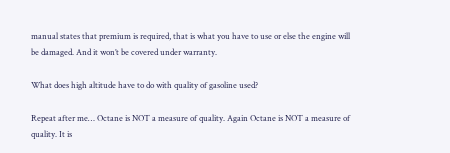manual states that premium is required, that is what you have to use or else the engine will be damaged. And it won’t be covered under warranty.

What does high altitude have to do with quality of gasoline used?

Repeat after me… Octane is NOT a measure of quality. Again Octane is NOT a measure of quality. It is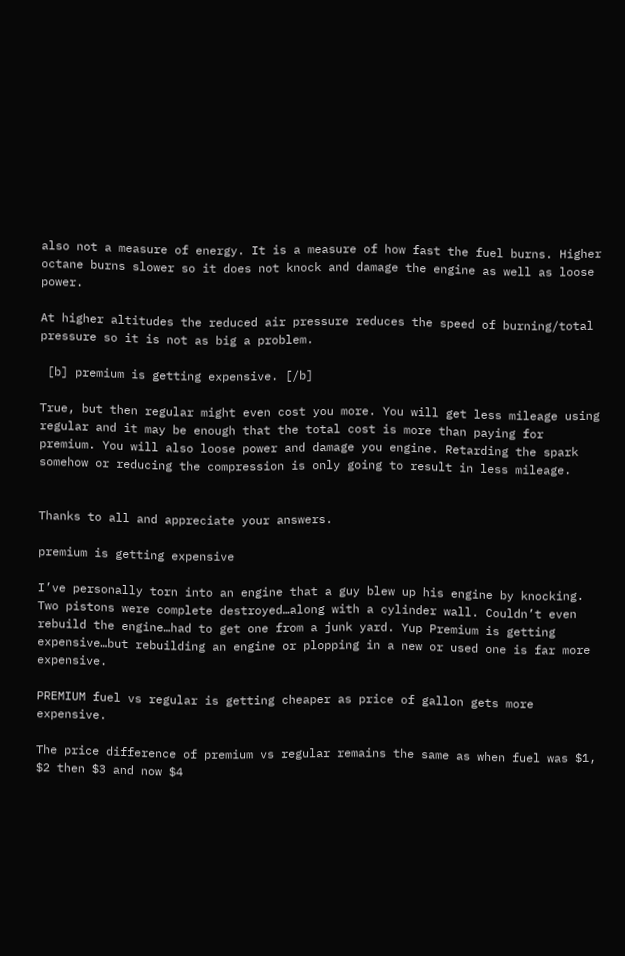also not a measure of energy. It is a measure of how fast the fuel burns. Higher octane burns slower so it does not knock and damage the engine as well as loose power.

At higher altitudes the reduced air pressure reduces the speed of burning/total pressure so it is not as big a problem.

 [b] premium is getting expensive. [/b]

True, but then regular might even cost you more. You will get less mileage using regular and it may be enough that the total cost is more than paying for premium. You will also loose power and damage you engine. Retarding the spark somehow or reducing the compression is only going to result in less mileage.


Thanks to all and appreciate your answers.

premium is getting expensive

I’ve personally torn into an engine that a guy blew up his engine by knocking. Two pistons were complete destroyed…along with a cylinder wall. Couldn’t even rebuild the engine…had to get one from a junk yard. Yup Premium is getting expensive…but rebuilding an engine or plopping in a new or used one is far more expensive.

PREMIUM fuel vs regular is getting cheaper as price of gallon gets more expensive.

The price difference of premium vs regular remains the same as when fuel was $1, $2 then $3 and now $4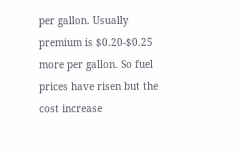per gallon. Usually premium is $0.20-$0.25 more per gallon. So fuel prices have risen but the cost increase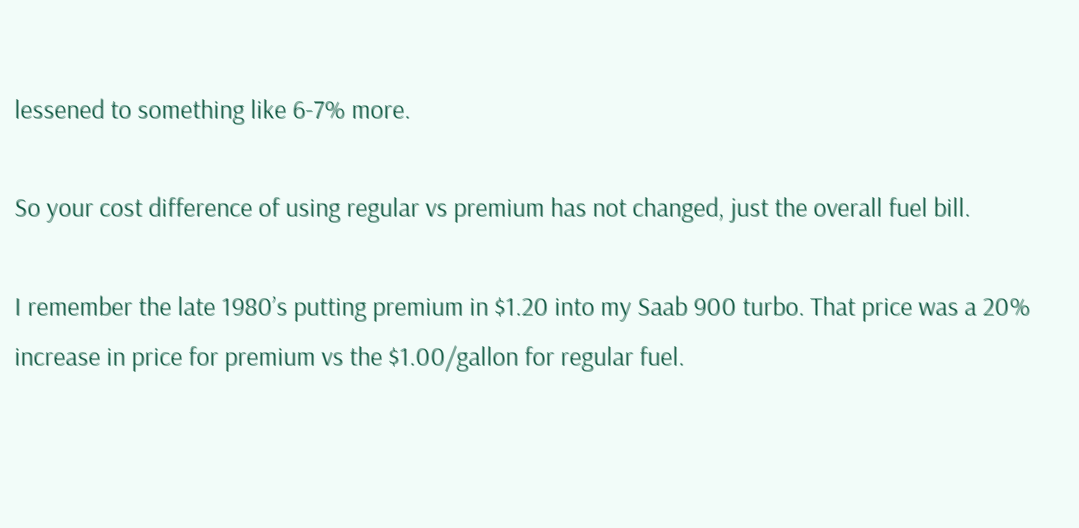lessened to something like 6-7% more.

So your cost difference of using regular vs premium has not changed, just the overall fuel bill.

I remember the late 1980’s putting premium in $1.20 into my Saab 900 turbo. That price was a 20% increase in price for premium vs the $1.00/gallon for regular fuel.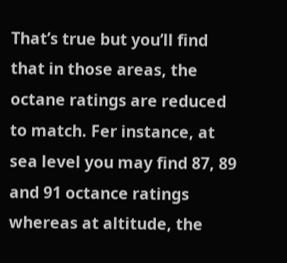That’s true but you’ll find that in those areas, the octane ratings are reduced to match. Fer instance, at sea level you may find 87, 89 and 91 octance ratings whereas at altitude, the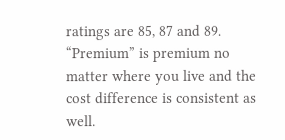ratings are 85, 87 and 89. “Premium” is premium no matter where you live and the cost difference is consistent as well.